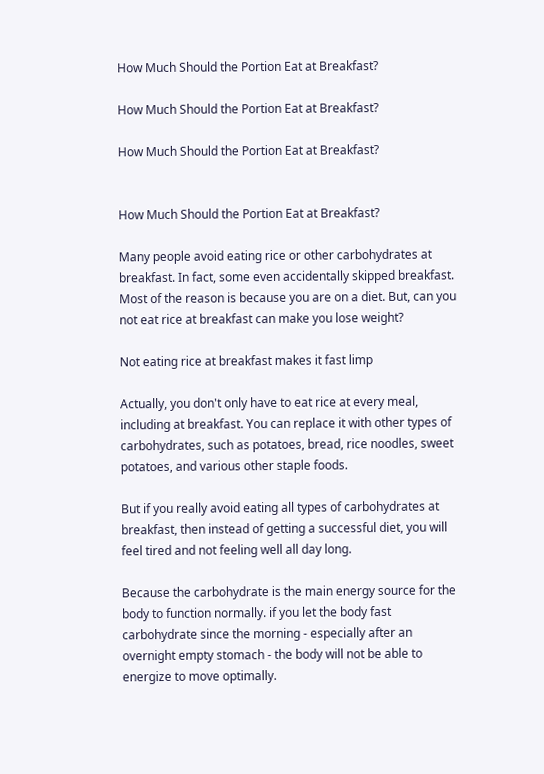How Much Should the Portion Eat at Breakfast?

How Much Should the Portion Eat at Breakfast?

How Much Should the Portion Eat at Breakfast?


How Much Should the Portion Eat at Breakfast?

Many people avoid eating rice or other carbohydrates at breakfast. In fact, some even accidentally skipped breakfast. Most of the reason is because you are on a diet. But, can you not eat rice at breakfast can make you lose weight?

Not eating rice at breakfast makes it fast limp

Actually, you don't only have to eat rice at every meal, including at breakfast. You can replace it with other types of carbohydrates, such as potatoes, bread, rice noodles, sweet potatoes, and various other staple foods.

But if you really avoid eating all types of carbohydrates at breakfast, then instead of getting a successful diet, you will feel tired and not feeling well all day long.

Because the carbohydrate is the main energy source for the body to function normally. if you let the body fast carbohydrate since the morning - especially after an overnight empty stomach - the body will not be able to energize to move optimally.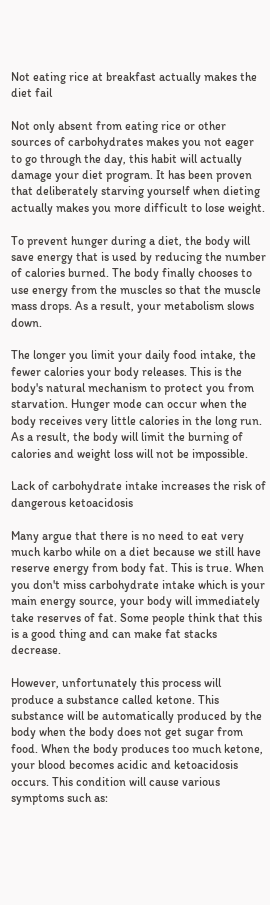Not eating rice at breakfast actually makes the diet fail

Not only absent from eating rice or other sources of carbohydrates makes you not eager to go through the day, this habit will actually damage your diet program. It has been proven that deliberately starving yourself when dieting actually makes you more difficult to lose weight.

To prevent hunger during a diet, the body will save energy that is used by reducing the number of calories burned. The body finally chooses to use energy from the muscles so that the muscle mass drops. As a result, your metabolism slows down.

The longer you limit your daily food intake, the fewer calories your body releases. This is the body's natural mechanism to protect you from starvation. Hunger mode can occur when the body receives very little calories in the long run. As a result, the body will limit the burning of calories and weight loss will not be impossible.

Lack of carbohydrate intake increases the risk of dangerous ketoacidosis

Many argue that there is no need to eat very much karbo while on a diet because we still have reserve energy from body fat. This is true. When you don't miss carbohydrate intake which is your main energy source, your body will immediately take reserves of fat. Some people think that this is a good thing and can make fat stacks decrease.

However, unfortunately this process will produce a substance called ketone. This substance will be automatically produced by the body when the body does not get sugar from food. When the body produces too much ketone, your blood becomes acidic and ketoacidosis occurs. This condition will cause various symptoms such as: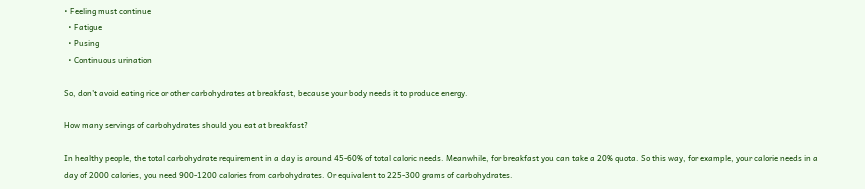• Feeling must continue
  • Fatigue
  • Pusing
  • Continuous urination

So, don't avoid eating rice or other carbohydrates at breakfast, because your body needs it to produce energy.

How many servings of carbohydrates should you eat at breakfast?

In healthy people, the total carbohydrate requirement in a day is around 45-60% of total caloric needs. Meanwhile, for breakfast you can take a 20% quota. So this way, for example, your calorie needs in a day of 2000 calories, you need 900-1200 calories from carbohydrates. Or equivalent to 225-300 grams of carbohydrates.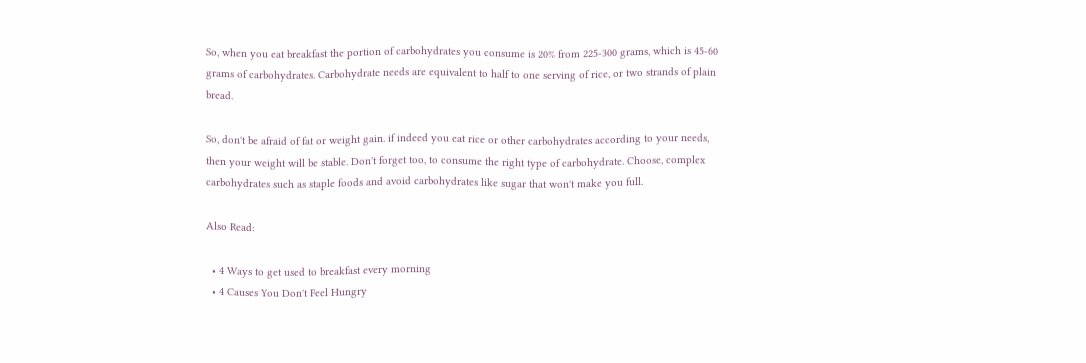So, when you eat breakfast the portion of carbohydrates you consume is 20% from 225-300 grams, which is 45-60 grams of carbohydrates. Carbohydrate needs are equivalent to half to one serving of rice, or two strands of plain bread.

So, don't be afraid of fat or weight gain. if indeed you eat rice or other carbohydrates according to your needs, then your weight will be stable. Don't forget too, to consume the right type of carbohydrate. Choose, complex carbohydrates such as staple foods and avoid carbohydrates like sugar that won't make you full.

Also Read:

  • 4 Ways to get used to breakfast every morning
  • 4 Causes You Don't Feel Hungry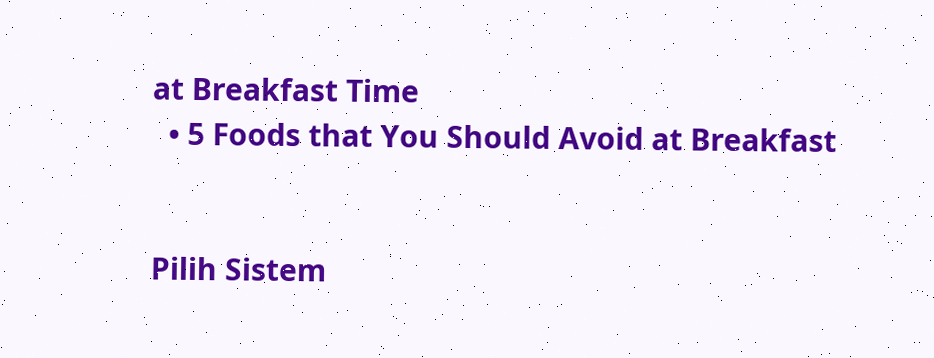at Breakfast Time
  • 5 Foods that You Should Avoid at Breakfast


Pilih Sistem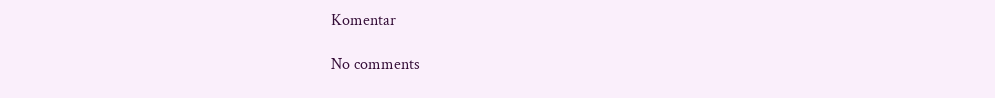Komentar

No comments